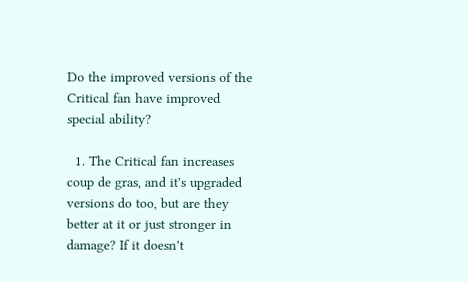Do the improved versions of the Critical fan have improved special ability?

  1. The Critical fan increases coup de gras, and it's upgraded versions do too, but are they better at it or just stronger in damage? If it doesn't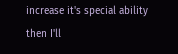increase it's special ability then I'll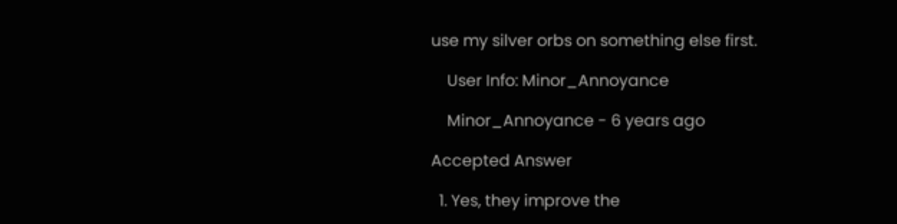use my silver orbs on something else first.

    User Info: Minor_Annoyance

    Minor_Annoyance - 6 years ago

Accepted Answer

  1. Yes, they improve the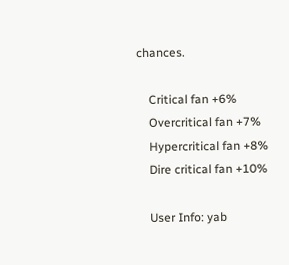chances.

    Critical fan +6%
    Overcritical fan +7%
    Hypercritical fan +8%
    Dire critical fan +10%

    User Info: yab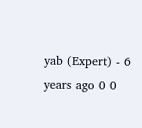yab (Expert) - 6 years ago 0 0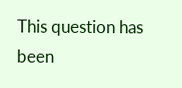This question has been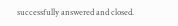successfully answered and closed.